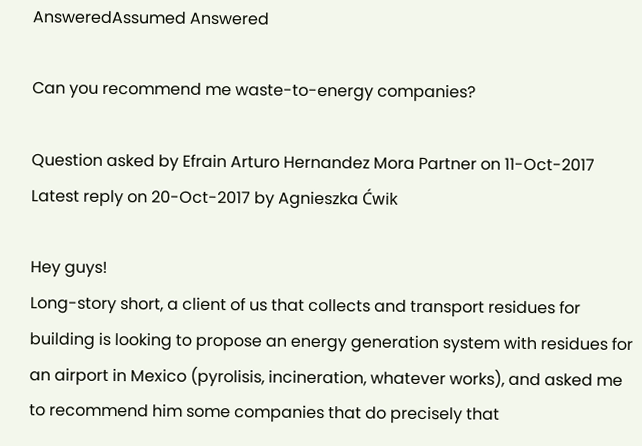AnsweredAssumed Answered

Can you recommend me waste-to-energy companies?

Question asked by Efrain Arturo Hernandez Mora Partner on 11-Oct-2017
Latest reply on 20-Oct-2017 by Agnieszka Ćwik

Hey guys!
Long-story short, a client of us that collects and transport residues for building is looking to propose an energy generation system with residues for an airport in Mexico (pyrolisis, incineration, whatever works), and asked me to recommend him some companies that do precisely that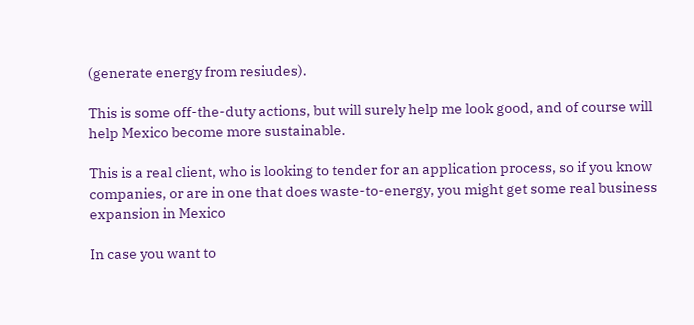(generate energy from resiudes).

This is some off-the-duty actions, but will surely help me look good, and of course will help Mexico become more sustainable.

This is a real client, who is looking to tender for an application process, so if you know companies, or are in one that does waste-to-energy, you might get some real business expansion in Mexico

In case you want to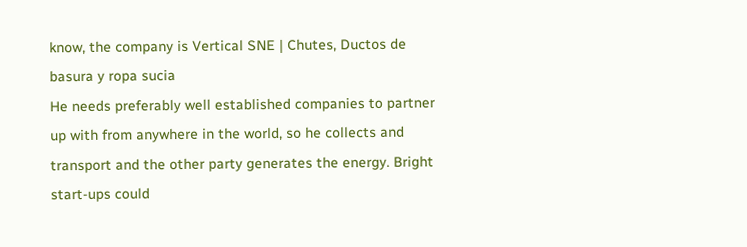know, the company is Vertical SNE | Chutes, Ductos de basura y ropa sucia
He needs preferably well established companies to partner up with from anywhere in the world, so he collects and transport and the other party generates the energy. Bright start-ups could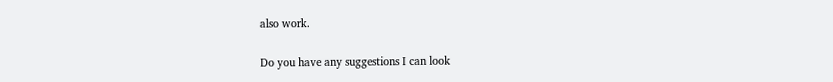also work.

Do you have any suggestions I can look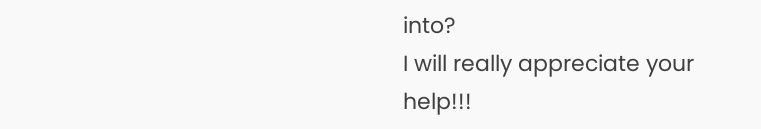into?
I will really appreciate your help!!!